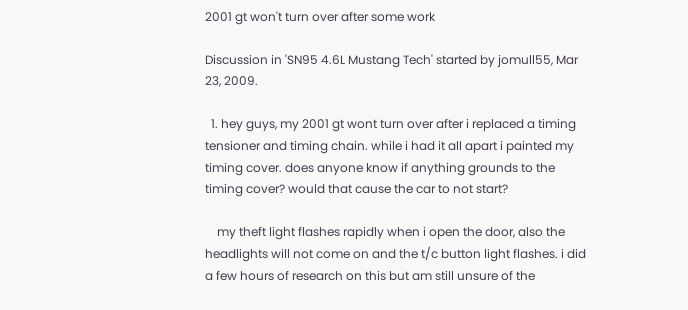2001 gt won't turn over after some work

Discussion in 'SN95 4.6L Mustang Tech' started by jomull55, Mar 23, 2009.

  1. hey guys, my 2001 gt wont turn over after i replaced a timing tensioner and timing chain. while i had it all apart i painted my timing cover. does anyone know if anything grounds to the timing cover? would that cause the car to not start?

    my theft light flashes rapidly when i open the door, also the headlights will not come on and the t/c button light flashes. i did a few hours of research on this but am still unsure of the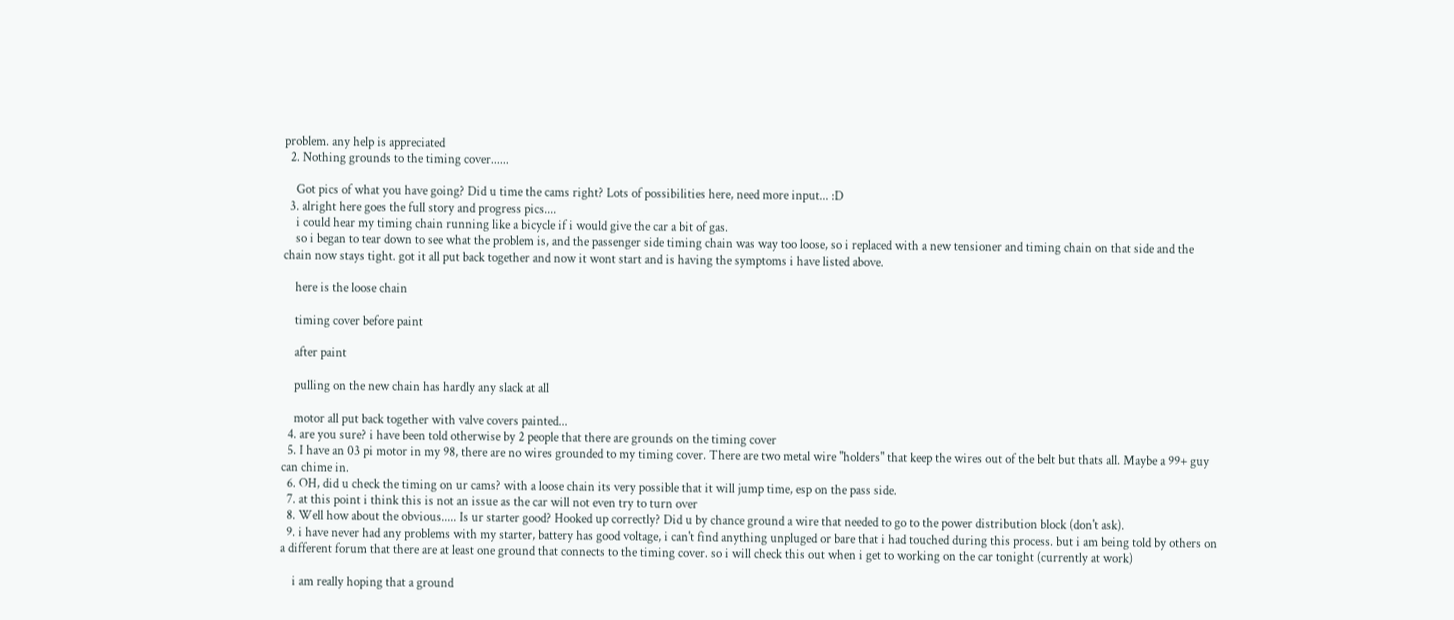problem. any help is appreciated
  2. Nothing grounds to the timing cover......

    Got pics of what you have going? Did u time the cams right? Lots of possibilities here, need more input... :D
  3. alright here goes the full story and progress pics....
    i could hear my timing chain running like a bicycle if i would give the car a bit of gas.
    so i began to tear down to see what the problem is, and the passenger side timing chain was way too loose, so i replaced with a new tensioner and timing chain on that side and the chain now stays tight. got it all put back together and now it wont start and is having the symptoms i have listed above.

    here is the loose chain

    timing cover before paint

    after paint

    pulling on the new chain has hardly any slack at all

    motor all put back together with valve covers painted...
  4. are you sure? i have been told otherwise by 2 people that there are grounds on the timing cover
  5. I have an 03 pi motor in my 98, there are no wires grounded to my timing cover. There are two metal wire "holders" that keep the wires out of the belt but thats all. Maybe a 99+ guy can chime in.
  6. OH, did u check the timing on ur cams? with a loose chain its very possible that it will jump time, esp on the pass side.
  7. at this point i think this is not an issue as the car will not even try to turn over
  8. Well how about the obvious..... Is ur starter good? Hooked up correctly? Did u by chance ground a wire that needed to go to the power distribution block (don't ask).
  9. i have never had any problems with my starter, battery has good voltage, i can't find anything unpluged or bare that i had touched during this process. but i am being told by others on a different forum that there are at least one ground that connects to the timing cover. so i will check this out when i get to working on the car tonight (currently at work)

    i am really hoping that a ground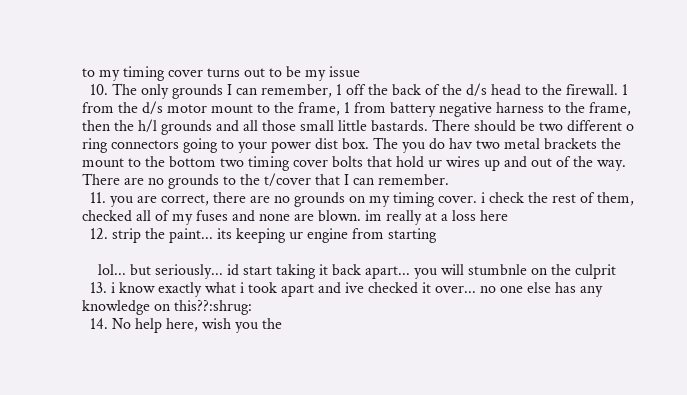to my timing cover turns out to be my issue
  10. The only grounds I can remember, 1 off the back of the d/s head to the firewall. 1 from the d/s motor mount to the frame, 1 from battery negative harness to the frame, then the h/l grounds and all those small little bastards. There should be two different o ring connectors going to your power dist box. The you do hav two metal brackets the mount to the bottom two timing cover bolts that hold ur wires up and out of the way. There are no grounds to the t/cover that I can remember.
  11. you are correct, there are no grounds on my timing cover. i check the rest of them, checked all of my fuses and none are blown. im really at a loss here
  12. strip the paint... its keeping ur engine from starting

    lol... but seriously... id start taking it back apart... you will stumbnle on the culprit
  13. i know exactly what i took apart and ive checked it over... no one else has any knowledge on this??:shrug:
  14. No help here, wish you the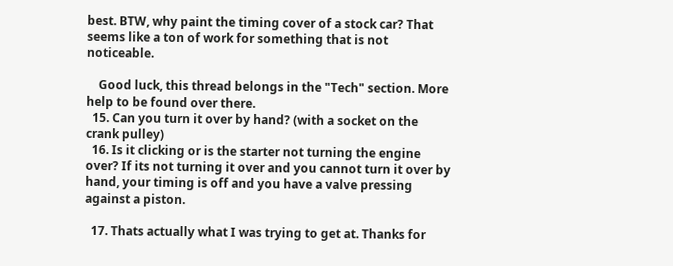best. BTW, why paint the timing cover of a stock car? That seems like a ton of work for something that is not noticeable.

    Good luck, this thread belongs in the "Tech" section. More help to be found over there.
  15. Can you turn it over by hand? (with a socket on the crank pulley)
  16. Is it clicking or is the starter not turning the engine over? If its not turning it over and you cannot turn it over by hand, your timing is off and you have a valve pressing against a piston.

  17. Thats actually what I was trying to get at. Thanks for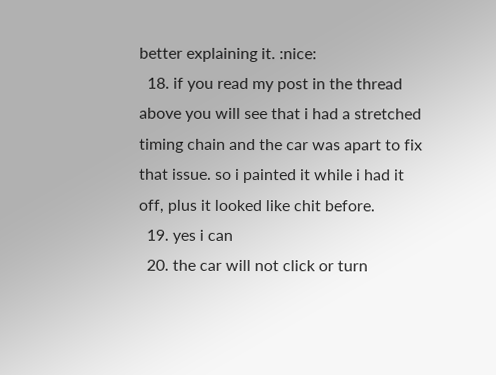better explaining it. :nice:
  18. if you read my post in the thread above you will see that i had a stretched timing chain and the car was apart to fix that issue. so i painted it while i had it off, plus it looked like chit before.
  19. yes i can
  20. the car will not click or turn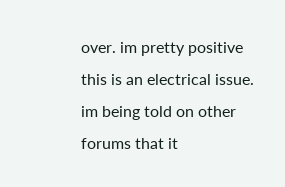over. im pretty positive this is an electrical issue. im being told on other forums that it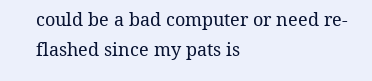could be a bad computer or need re-flashed since my pats is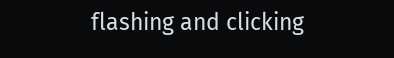flashing and clicking